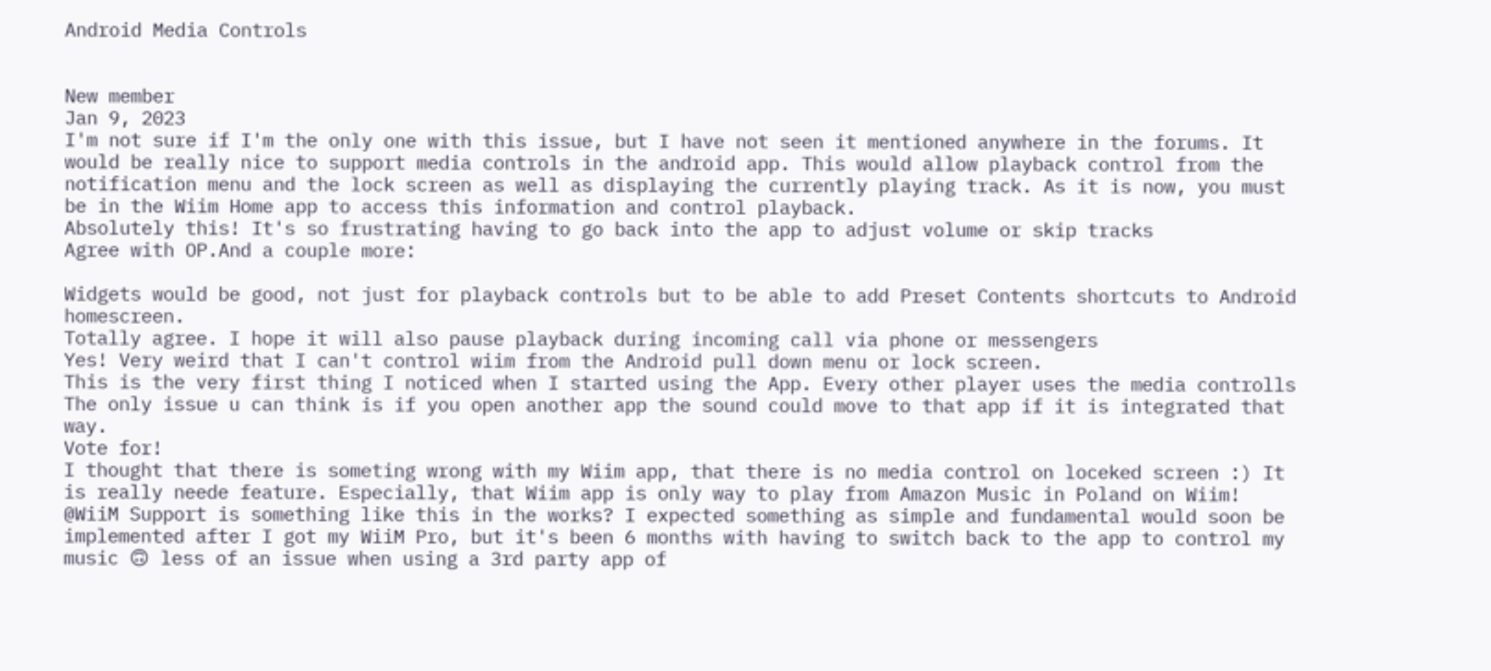Android Media Controls


New member
Jan 9, 2023
I'm not sure if I'm the only one with this issue, but I have not seen it mentioned anywhere in the forums. It would be really nice to support media controls in the android app. This would allow playback control from the notification menu and the lock screen as well as displaying the currently playing track. As it is now, you must be in the Wiim Home app to access this information and control playback.
Absolutely this! It's so frustrating having to go back into the app to adjust volume or skip tracks
Agree with OP.And a couple more:

Widgets would be good, not just for playback controls but to be able to add Preset Contents shortcuts to Android homescreen.
Totally agree. I hope it will also pause playback during incoming call via phone or messengers
Yes! Very weird that I can't control wiim from the Android pull down menu or lock screen.
This is the very first thing I noticed when I started using the App. Every other player uses the media controlls
The only issue u can think is if you open another app the sound could move to that app if it is integrated that way.
Vote for!
I thought that there is someting wrong with my Wiim app, that there is no media control on loceked screen :) It is really neede feature. Especially, that Wiim app is only way to play from Amazon Music in Poland on Wiim!
@WiiM Support is something like this in the works? I expected something as simple and fundamental would soon be implemented after I got my WiiM Pro, but it's been 6 months with having to switch back to the app to control my music 🙃 less of an issue when using a 3rd party app of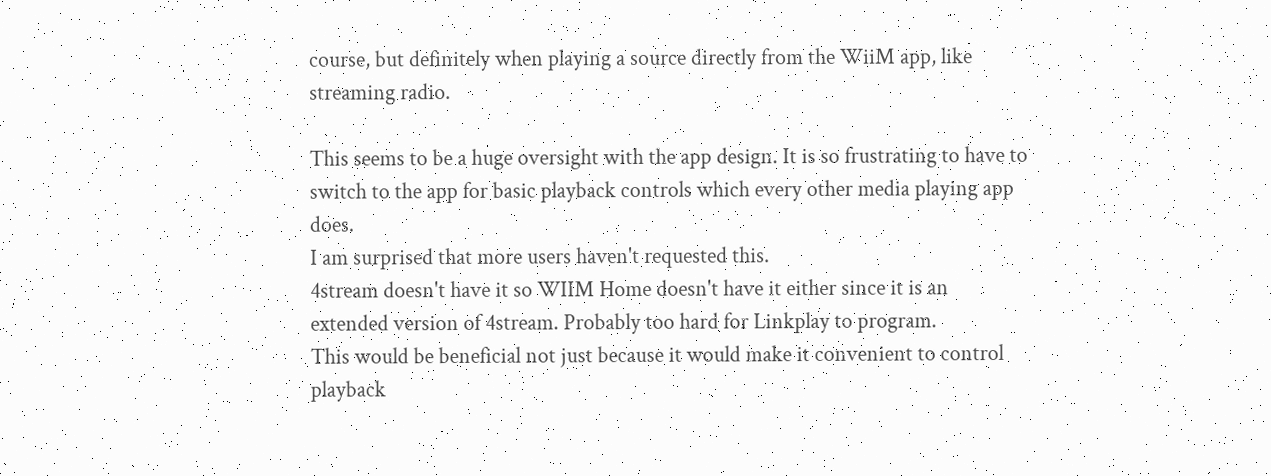course, but definitely when playing a source directly from the WiiM app, like streaming radio.

This seems to be a huge oversight with the app design. It is so frustrating to have to switch to the app for basic playback controls which every other media playing app does.
I am surprised that more users haven't requested this.
4stream doesn't have it so WIIM Home doesn't have it either since it is an extended version of 4stream. Probably too hard for Linkplay to program.
This would be beneficial not just because it would make it convenient to control playback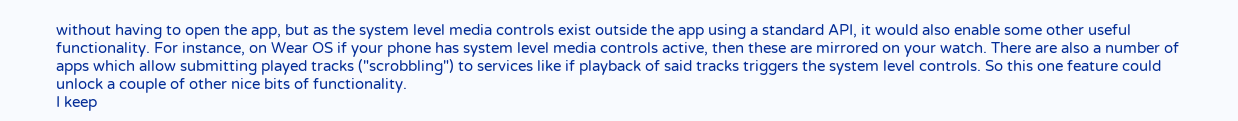without having to open the app, but as the system level media controls exist outside the app using a standard API, it would also enable some other useful functionality. For instance, on Wear OS if your phone has system level media controls active, then these are mirrored on your watch. There are also a number of apps which allow submitting played tracks ("scrobbling") to services like if playback of said tracks triggers the system level controls. So this one feature could unlock a couple of other nice bits of functionality.
I keep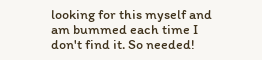looking for this myself and am bummed each time I don't find it. So needed!